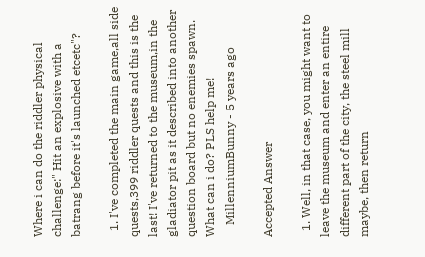Where i can do the riddler physical challenge:" Hit an explosive with a batrang before it's launched etcetc"?

  1. I've completed the main game,all side quests,399 riddler quests and this is the last! I've returned to the museum,in the gladiator pit as it described into another question board but no enemies spawn. What can i do? PLS help me!
    MillenniumBunny - 5 years ago

Accepted Answer

  1. Well, in that case, you might want to leave the museum and enter an entire different part of the city, the steel mill maybe, then return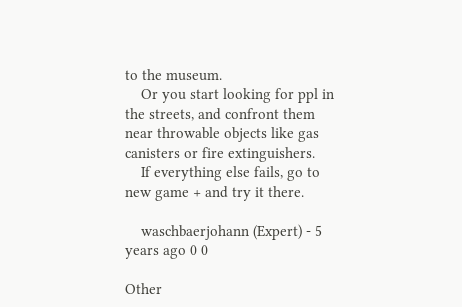to the museum.
    Or you start looking for ppl in the streets, and confront them near throwable objects like gas canisters or fire extinguishers.
    If everything else fails, go to new game + and try it there.

    waschbaerjohann (Expert) - 5 years ago 0 0

Other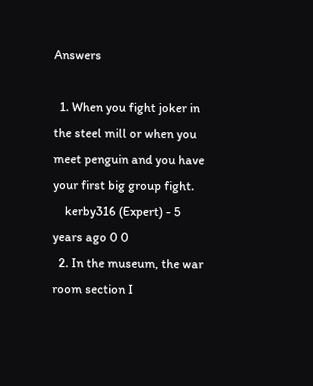Answers

  1. When you fight joker in the steel mill or when you meet penguin and you have your first big group fight.
    kerby316 (Expert) - 5 years ago 0 0
  2. In the museum, the war room section I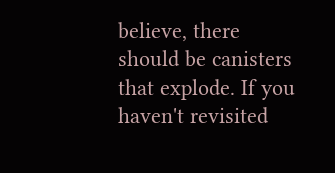believe, there should be canisters that explode. If you haven't revisited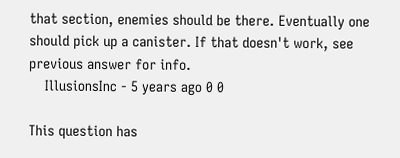that section, enemies should be there. Eventually one should pick up a canister. If that doesn't work, see previous answer for info.
    IllusionsInc - 5 years ago 0 0

This question has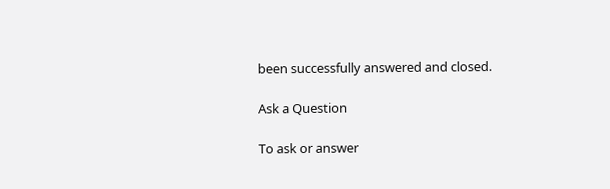been successfully answered and closed.

Ask a Question

To ask or answer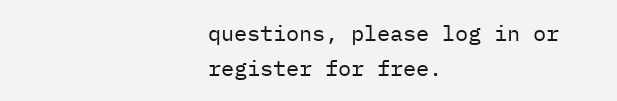questions, please log in or register for free.